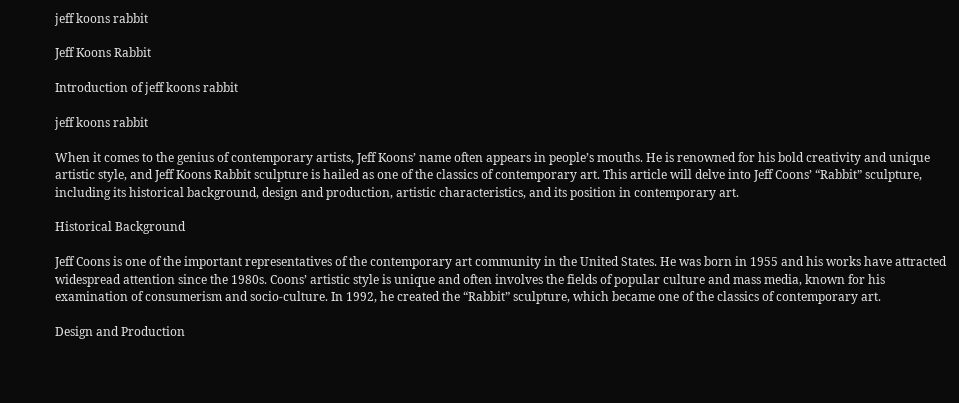jeff koons rabbit

Jeff Koons Rabbit

Introduction of jeff koons rabbit

jeff koons rabbit

When it comes to the genius of contemporary artists, Jeff Koons’ name often appears in people’s mouths. He is renowned for his bold creativity and unique artistic style, and Jeff Koons Rabbit sculpture is hailed as one of the classics of contemporary art. This article will delve into Jeff Coons’ “Rabbit” sculpture, including its historical background, design and production, artistic characteristics, and its position in contemporary art.

Historical Background

Jeff Coons is one of the important representatives of the contemporary art community in the United States. He was born in 1955 and his works have attracted widespread attention since the 1980s. Coons’ artistic style is unique and often involves the fields of popular culture and mass media, known for his examination of consumerism and socio-culture. In 1992, he created the “Rabbit” sculpture, which became one of the classics of contemporary art.

Design and Production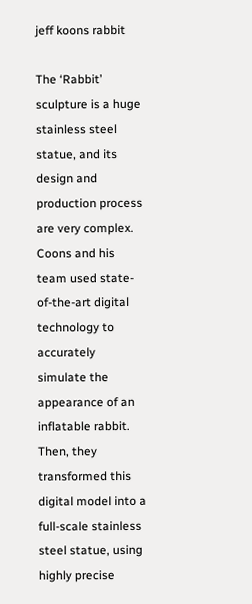jeff koons rabbit

The ‘Rabbit’ sculpture is a huge stainless steel statue, and its design and production process are very complex. Coons and his team used state-of-the-art digital technology to accurately simulate the appearance of an inflatable rabbit. Then, they transformed this digital model into a full-scale stainless steel statue, using highly precise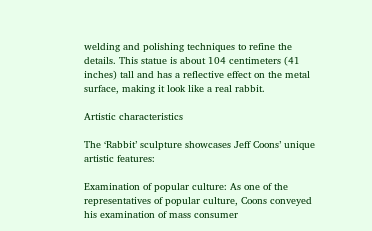welding and polishing techniques to refine the details. This statue is about 104 centimeters (41 inches) tall and has a reflective effect on the metal surface, making it look like a real rabbit.

Artistic characteristics

The ‘Rabbit’ sculpture showcases Jeff Coons’ unique artistic features:

Examination of popular culture: As one of the representatives of popular culture, Coons conveyed his examination of mass consumer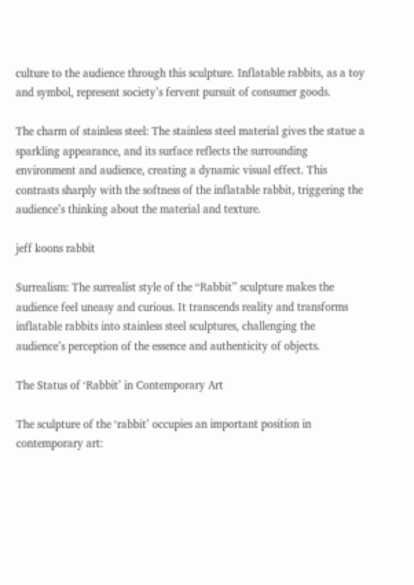culture to the audience through this sculpture. Inflatable rabbits, as a toy and symbol, represent society’s fervent pursuit of consumer goods.

The charm of stainless steel: The stainless steel material gives the statue a sparkling appearance, and its surface reflects the surrounding environment and audience, creating a dynamic visual effect. This contrasts sharply with the softness of the inflatable rabbit, triggering the audience’s thinking about the material and texture.

jeff koons rabbit

Surrealism: The surrealist style of the “Rabbit” sculpture makes the audience feel uneasy and curious. It transcends reality and transforms inflatable rabbits into stainless steel sculptures, challenging the audience’s perception of the essence and authenticity of objects.

The Status of ‘Rabbit’ in Contemporary Art

The sculpture of the ‘rabbit’ occupies an important position in contemporary art: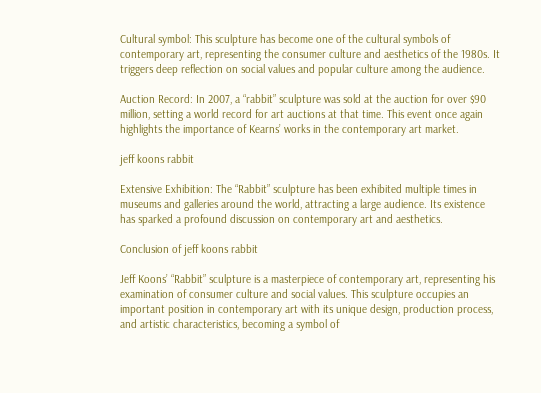Cultural symbol: This sculpture has become one of the cultural symbols of contemporary art, representing the consumer culture and aesthetics of the 1980s. It triggers deep reflection on social values and popular culture among the audience.

Auction Record: In 2007, a “rabbit” sculpture was sold at the auction for over $90 million, setting a world record for art auctions at that time. This event once again highlights the importance of Kearns’ works in the contemporary art market.

jeff koons rabbit

Extensive Exhibition: The “Rabbit” sculpture has been exhibited multiple times in museums and galleries around the world, attracting a large audience. Its existence has sparked a profound discussion on contemporary art and aesthetics.

Conclusion of jeff koons rabbit

Jeff Koons’ “Rabbit” sculpture is a masterpiece of contemporary art, representing his examination of consumer culture and social values. This sculpture occupies an important position in contemporary art with its unique design, production process, and artistic characteristics, becoming a symbol of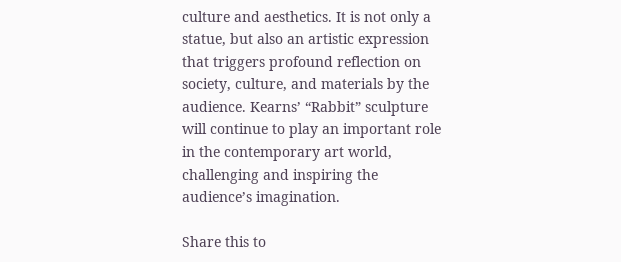culture and aesthetics. It is not only a statue, but also an artistic expression that triggers profound reflection on society, culture, and materials by the audience. Kearns’ “Rabbit” sculpture will continue to play an important role in the contemporary art world, challenging and inspiring the audience’s imagination.

Share this to